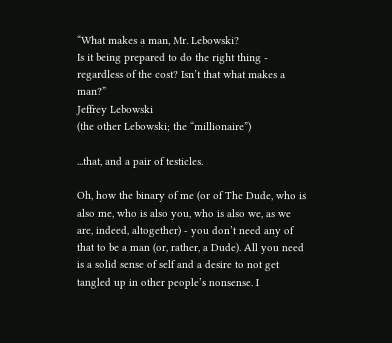“What makes a man, Mr. Lebowski?
Is it being prepared to do the right thing - regardless of the cost? Isn’t that what makes a man?”
Jeffrey Lebowski
(the other Lebowski; the “millionaire”)

...that, and a pair of testicles.

Oh, how the binary of me (or of The Dude, who is also me, who is also you, who is also we, as we are, indeed, altogether) - you don’t need any of that to be a man (or, rather, a Dude). All you need is a solid sense of self and a desire to not get tangled up in other people’s nonsense. I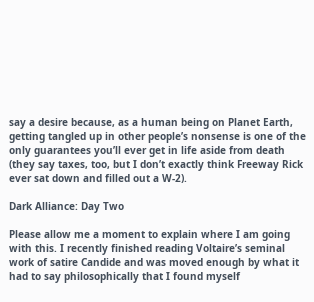say a desire because, as a human being on Planet Earth, getting tangled up in other people’s nonsense is one of the only guarantees you’ll ever get in life aside from death (they say taxes, too, but I don’t exactly think Freeway Rick ever sat down and filled out a W-2).

Dark Alliance: Day Two

Please allow me a moment to explain where I am going with this. I recently finished reading Voltaire’s seminal work of satire Candide and was moved enough by what it had to say philosophically that I found myself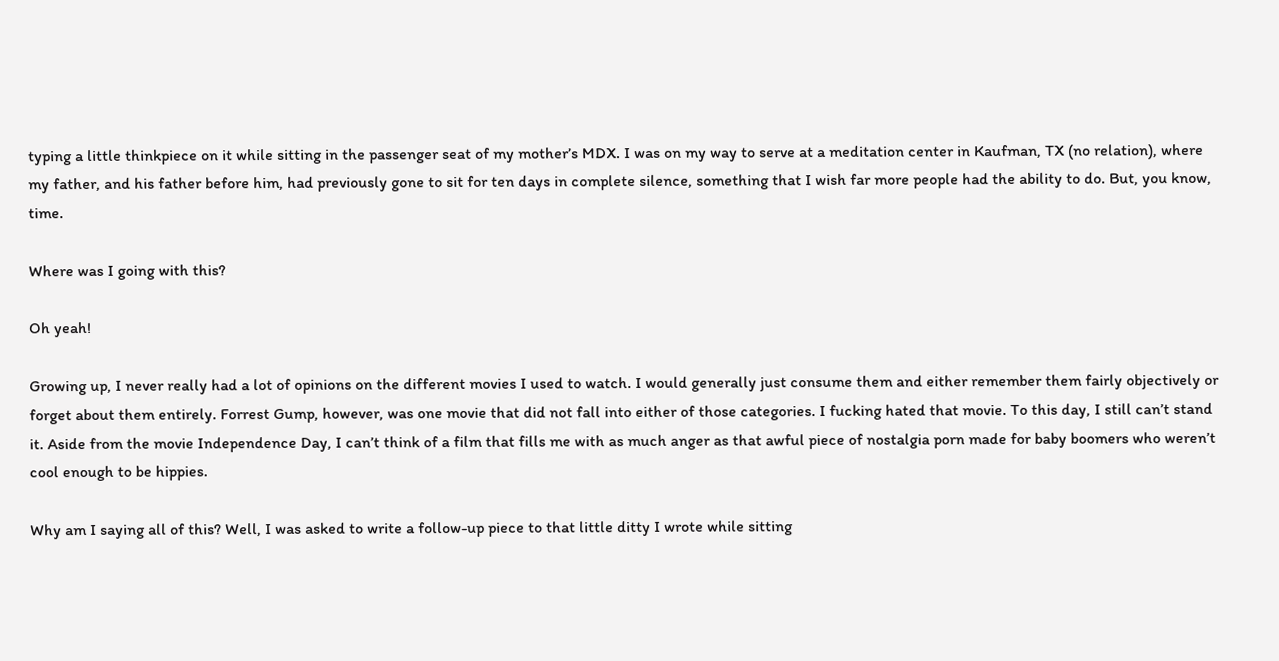typing a little thinkpiece on it while sitting in the passenger seat of my mother’s MDX. I was on my way to serve at a meditation center in Kaufman, TX (no relation), where my father, and his father before him, had previously gone to sit for ten days in complete silence, something that I wish far more people had the ability to do. But, you know, time.

Where was I going with this?

Oh yeah!

Growing up, I never really had a lot of opinions on the different movies I used to watch. I would generally just consume them and either remember them fairly objectively or forget about them entirely. Forrest Gump, however, was one movie that did not fall into either of those categories. I fucking hated that movie. To this day, I still can’t stand it. Aside from the movie Independence Day, I can’t think of a film that fills me with as much anger as that awful piece of nostalgia porn made for baby boomers who weren’t cool enough to be hippies.

Why am I saying all of this? Well, I was asked to write a follow-up piece to that little ditty I wrote while sitting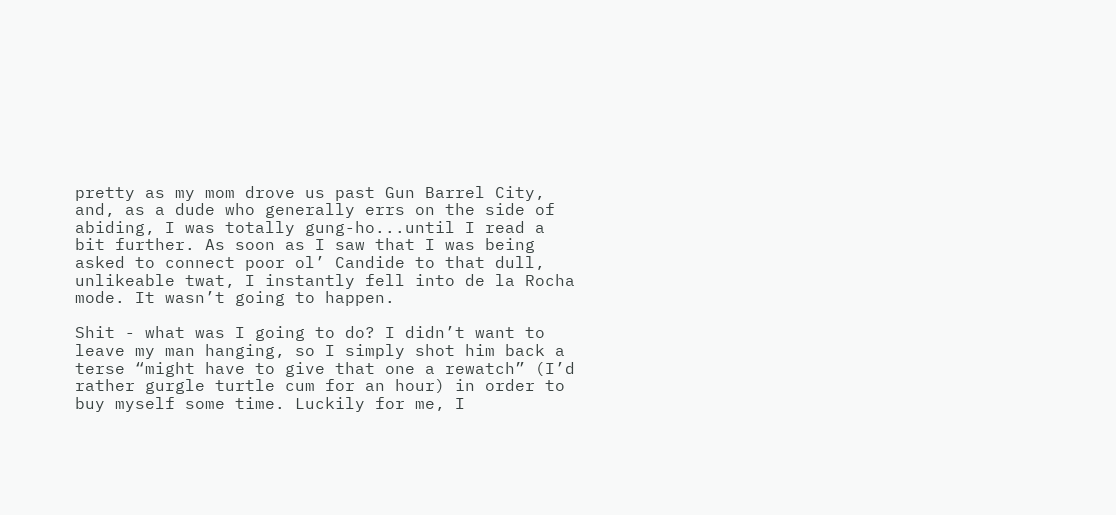pretty as my mom drove us past Gun Barrel City, and, as a dude who generally errs on the side of abiding, I was totally gung-ho...until I read a bit further. As soon as I saw that I was being asked to connect poor ol’ Candide to that dull, unlikeable twat, I instantly fell into de la Rocha mode. It wasn’t going to happen.

Shit - what was I going to do? I didn’t want to leave my man hanging, so I simply shot him back a terse “might have to give that one a rewatch” (I’d rather gurgle turtle cum for an hour) in order to buy myself some time. Luckily for me, I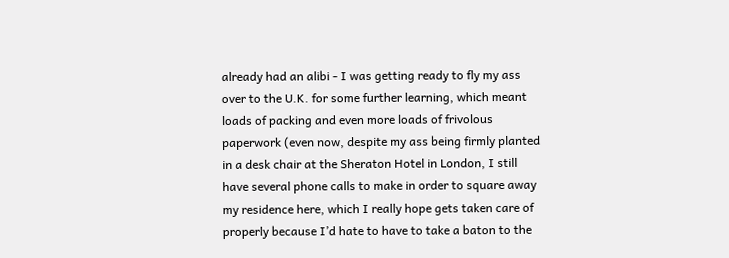already had an alibi - I was getting ready to fly my ass over to the U.K. for some further learning, which meant loads of packing and even more loads of frivolous paperwork (even now, despite my ass being firmly planted in a desk chair at the Sheraton Hotel in London, I still have several phone calls to make in order to square away my residence here, which I really hope gets taken care of properly because I’d hate to have to take a baton to the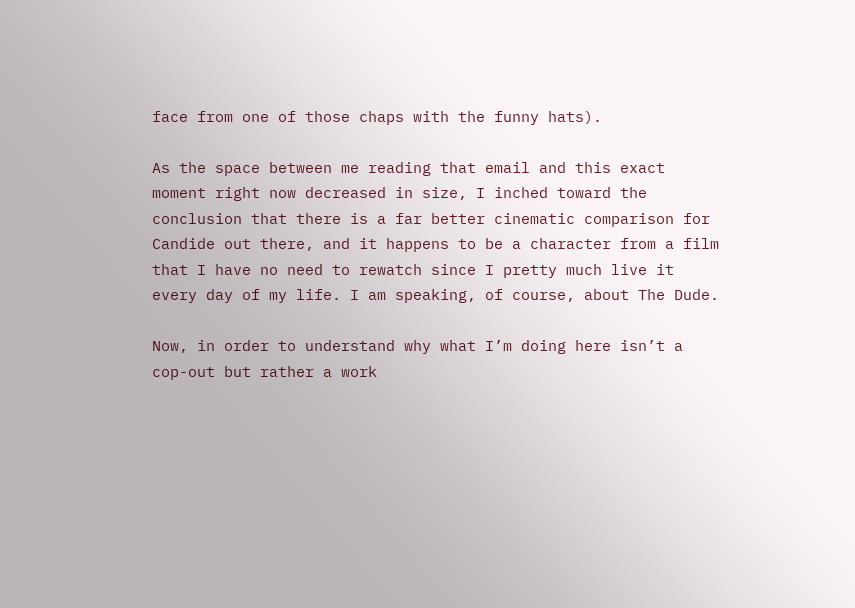face from one of those chaps with the funny hats).

As the space between me reading that email and this exact moment right now decreased in size, I inched toward the conclusion that there is a far better cinematic comparison for Candide out there, and it happens to be a character from a film that I have no need to rewatch since I pretty much live it every day of my life. I am speaking, of course, about The Dude.

Now, in order to understand why what I’m doing here isn’t a cop-out but rather a work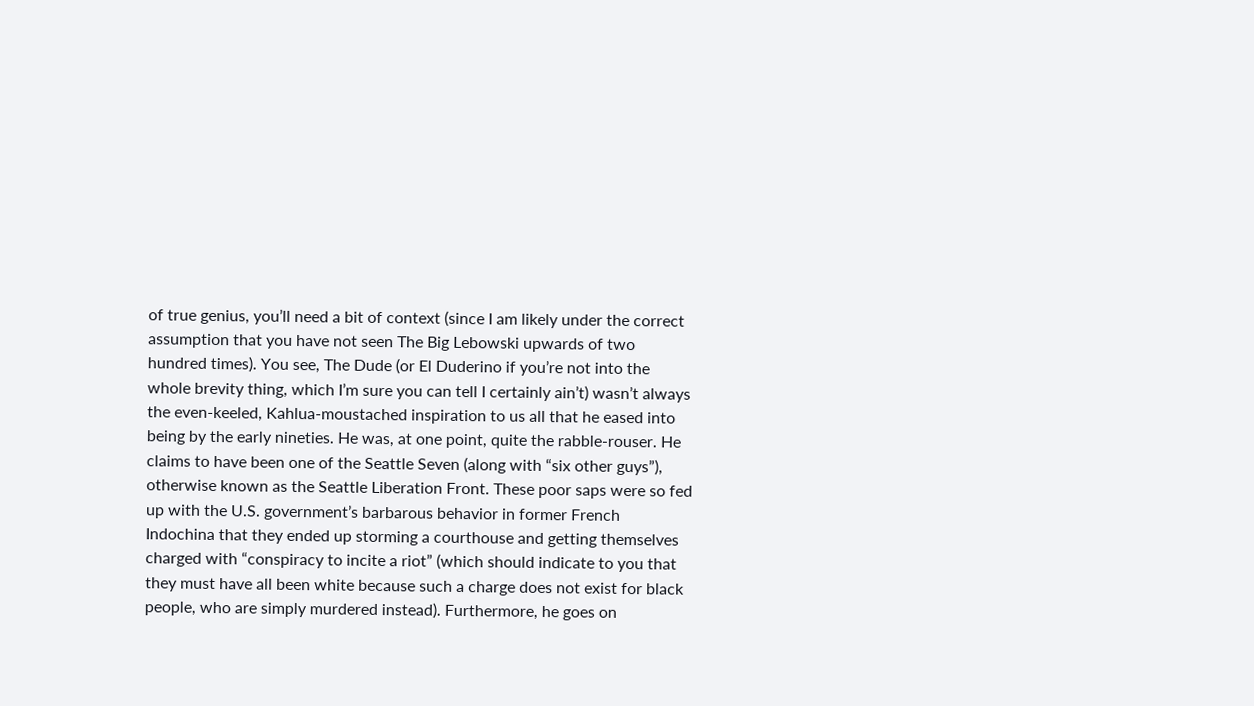of true genius, you’ll need a bit of context (since I am likely under the correct assumption that you have not seen The Big Lebowski upwards of two hundred times). You see, The Dude (or El Duderino if you’re not into the whole brevity thing, which I’m sure you can tell I certainly ain’t) wasn’t always the even-keeled, Kahlua-moustached inspiration to us all that he eased into being by the early nineties. He was, at one point, quite the rabble-rouser. He claims to have been one of the Seattle Seven (along with “six other guys”), otherwise known as the Seattle Liberation Front. These poor saps were so fed up with the U.S. government’s barbarous behavior in former French Indochina that they ended up storming a courthouse and getting themselves charged with “conspiracy to incite a riot” (which should indicate to you that they must have all been white because such a charge does not exist for black people, who are simply murdered instead). Furthermore, he goes on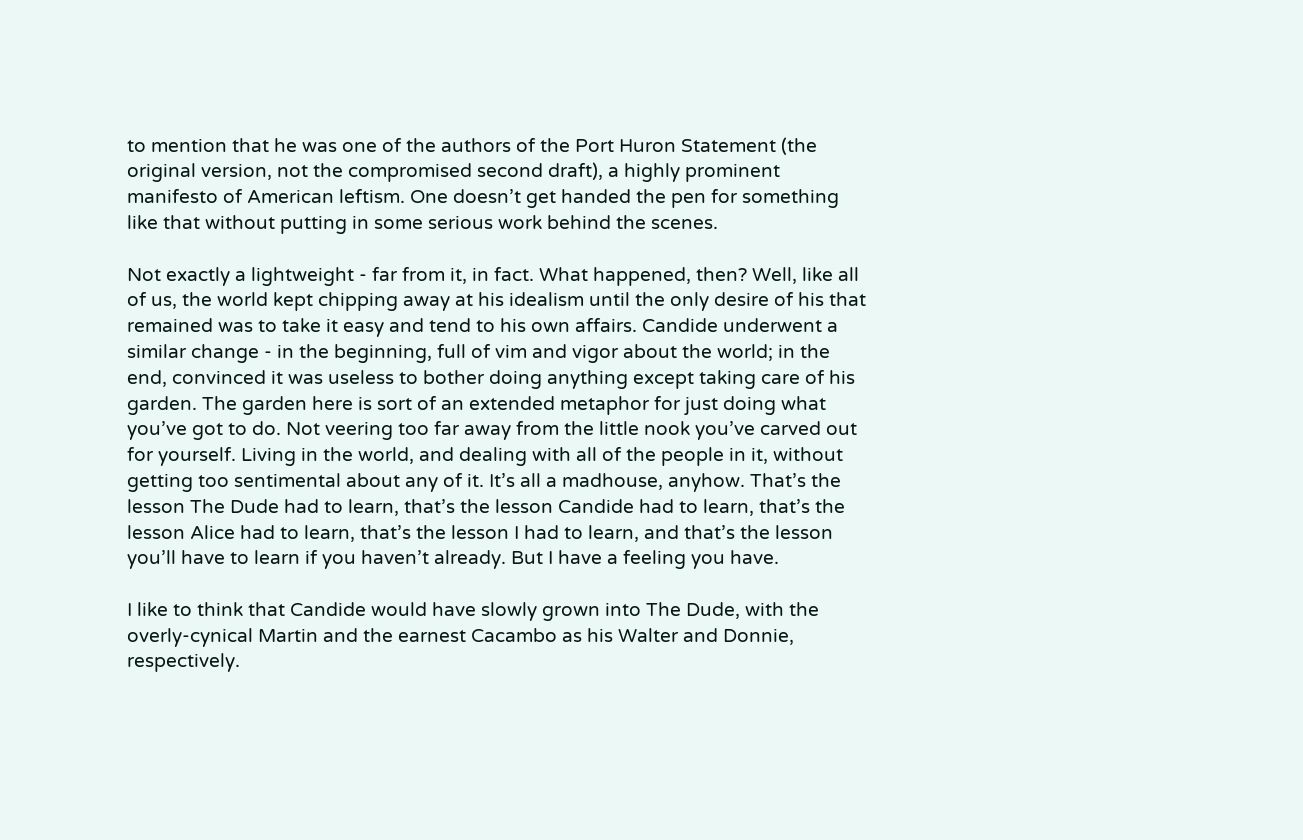to mention that he was one of the authors of the Port Huron Statement (the original version, not the compromised second draft), a highly prominent manifesto of American leftism. One doesn’t get handed the pen for something like that without putting in some serious work behind the scenes.

Not exactly a lightweight - far from it, in fact. What happened, then? Well, like all of us, the world kept chipping away at his idealism until the only desire of his that remained was to take it easy and tend to his own affairs. Candide underwent a similar change - in the beginning, full of vim and vigor about the world; in the end, convinced it was useless to bother doing anything except taking care of his garden. The garden here is sort of an extended metaphor for just doing what you’ve got to do. Not veering too far away from the little nook you’ve carved out for yourself. Living in the world, and dealing with all of the people in it, without getting too sentimental about any of it. It’s all a madhouse, anyhow. That’s the lesson The Dude had to learn, that’s the lesson Candide had to learn, that’s the lesson Alice had to learn, that’s the lesson I had to learn, and that’s the lesson you’ll have to learn if you haven’t already. But I have a feeling you have.

I like to think that Candide would have slowly grown into The Dude, with the overly-cynical Martin and the earnest Cacambo as his Walter and Donnie, respectively.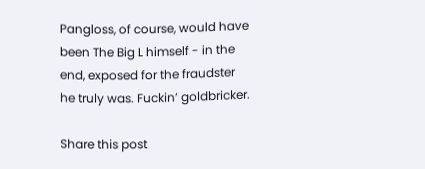Pangloss, of course, would have been The Big L himself - in the end, exposed for the fraudster he truly was. Fuckin’ goldbricker.

Share this post